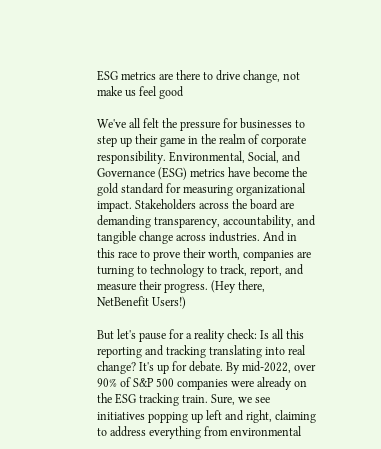ESG metrics are there to drive change, not make us feel good

We've all felt the pressure for businesses to step up their game in the realm of corporate responsibility. Environmental, Social, and Governance (ESG) metrics have become the gold standard for measuring organizational impact. Stakeholders across the board are demanding transparency, accountability, and tangible change across industries. And in this race to prove their worth, companies are turning to technology to track, report, and measure their progress. (Hey there, NetBenefit Users!)

But let's pause for a reality check: Is all this reporting and tracking translating into real change? It's up for debate. By mid-2022, over 90% of S&P 500 companies were already on the ESG tracking train. Sure, we see initiatives popping up left and right, claiming to address everything from environmental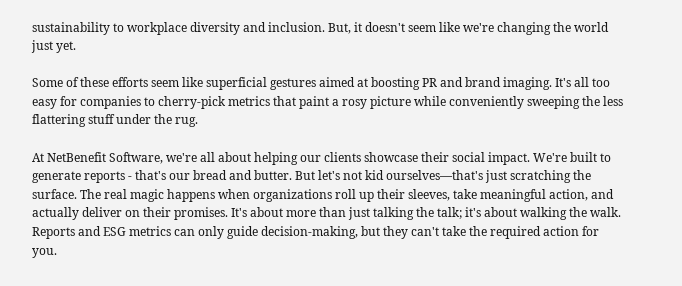sustainability to workplace diversity and inclusion. But, it doesn't seem like we're changing the world just yet.

Some of these efforts seem like superficial gestures aimed at boosting PR and brand imaging. It's all too easy for companies to cherry-pick metrics that paint a rosy picture while conveniently sweeping the less flattering stuff under the rug.

At NetBenefit Software, we're all about helping our clients showcase their social impact. We're built to generate reports - that's our bread and butter. But let's not kid ourselves—that's just scratching the surface. The real magic happens when organizations roll up their sleeves, take meaningful action, and actually deliver on their promises. It's about more than just talking the talk; it's about walking the walk. Reports and ESG metrics can only guide decision-making, but they can't take the required action for you.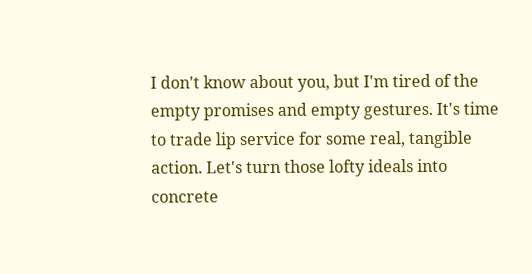I don't know about you, but I'm tired of the empty promises and empty gestures. It's time to trade lip service for some real, tangible action. Let's turn those lofty ideals into concrete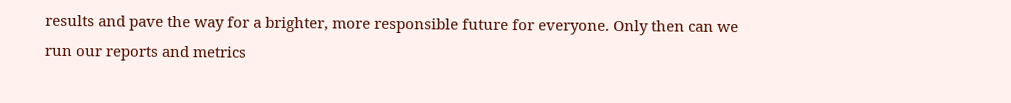results and pave the way for a brighter, more responsible future for everyone. Only then can we run our reports and metrics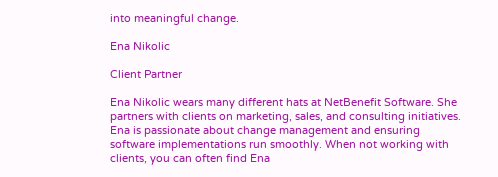into meaningful change.

Ena Nikolic

Client Partner

Ena Nikolic wears many different hats at NetBenefit Software. She partners with clients on marketing, sales, and consulting initiatives. Ena is passionate about change management and ensuring software implementations run smoothly. When not working with clients, you can often find Ena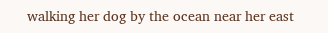walking her dog by the ocean near her east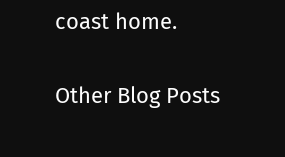coast home.

Other Blog Posts